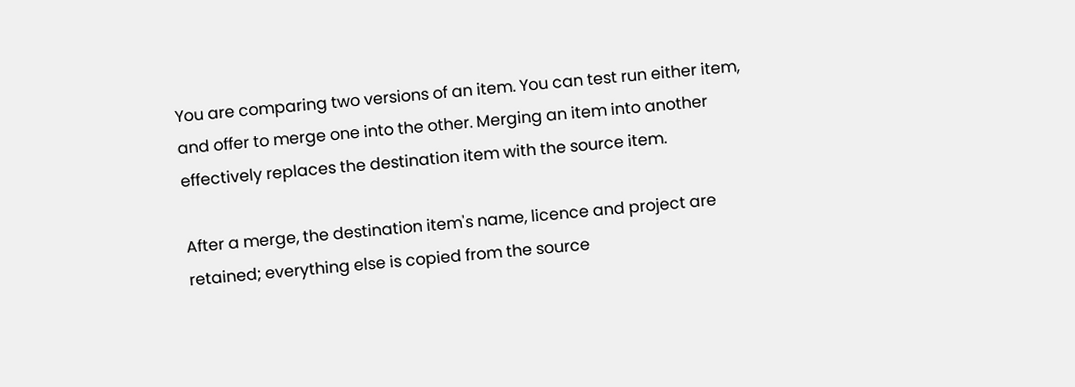You are comparing two versions of an item. You can test run either item, and offer to merge one into the other. Merging an item into another effectively replaces the destination item with the source item.

After a merge, the destination item's name, licence and project are retained; everything else is copied from the source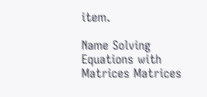item.

Name Solving Equations with Matrices Matrices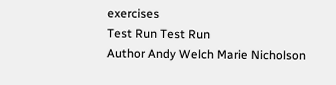exercises
Test Run Test Run
Author Andy Welch Marie Nicholson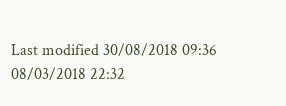Last modified 30/08/2018 09:36 08/03/2018 22:32